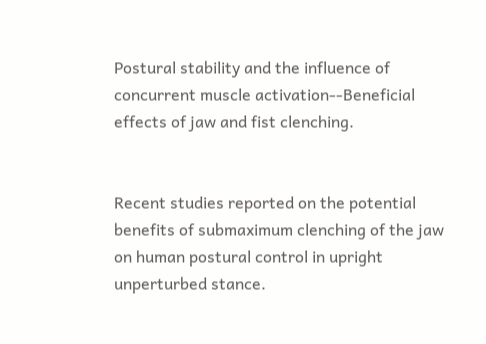Postural stability and the influence of concurrent muscle activation--Beneficial effects of jaw and fist clenching.


Recent studies reported on the potential benefits of submaximum clenching of the jaw on human postural control in upright unperturbed stance.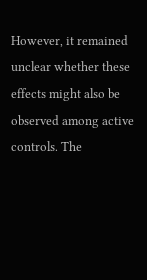However, it remained unclear whether these effects might also be observed among active controls. The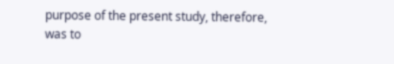purpose of the present study, therefore, was to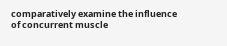comparatively examine the influence of concurrent muscle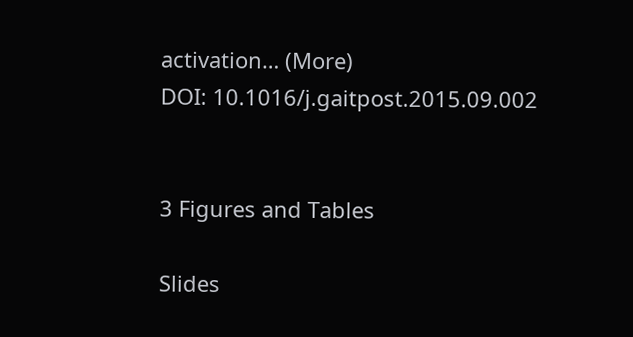activation… (More)
DOI: 10.1016/j.gaitpost.2015.09.002


3 Figures and Tables

Slides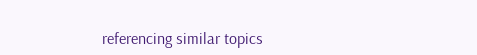referencing similar topics